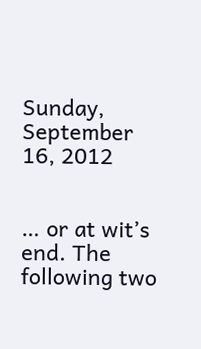Sunday, September 16, 2012


… or at wit’s end. The following two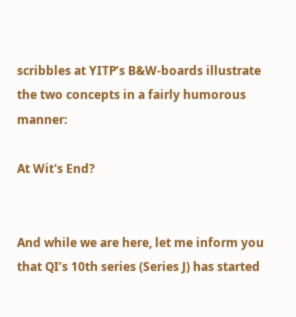scribbles at YITP’s B&W-boards illustrate the two concepts in a fairly humorous manner:

At Wit's End?


And while we are here, let me inform you that QI’s 10th series (Series J) has started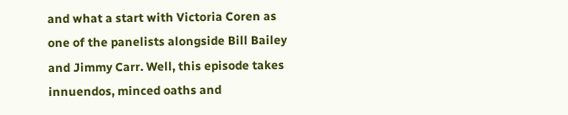and what a start with Victoria Coren as one of the panelists alongside Bill Bailey and Jimmy Carr. Well, this episode takes innuendos, minced oaths and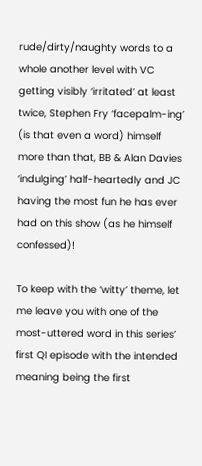rude/dirty/naughty words to a whole another level with VC getting visibly ‘irritated’ at least twice, Stephen Fry ‘facepalm-ing’ (is that even a word) himself more than that, BB & Alan Davies ‘indulging’ half-heartedly and JC having the most fun he has ever had on this show (as he himself confessed)!

To keep with the ‘witty’ theme, let me leave you with one of the most-uttered word in this series’ first QI episode with the intended meaning being the first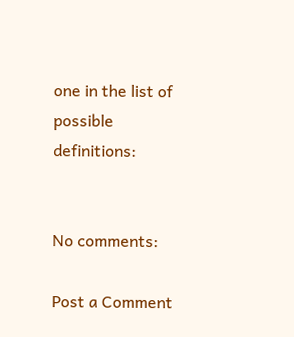one in the list of possible definitions:


No comments:

Post a Comment